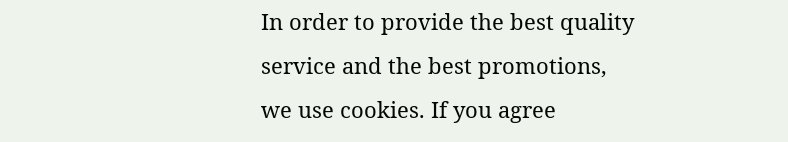In order to provide the best quality service and the best promotions, we use cookies. If you agree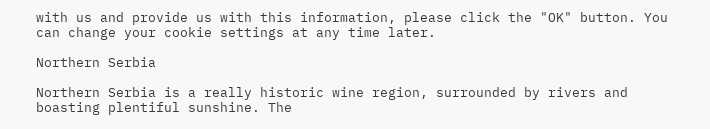with us and provide us with this information, please click the "OK" button. You can change your cookie settings at any time later.

Northern Serbia

Northern Serbia is a really historic wine region, surrounded by rivers and boasting plentiful sunshine. The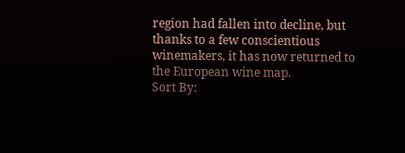region had fallen into decline, but thanks to a few conscientious winemakers, it has now returned to the European wine map.
Sort By: